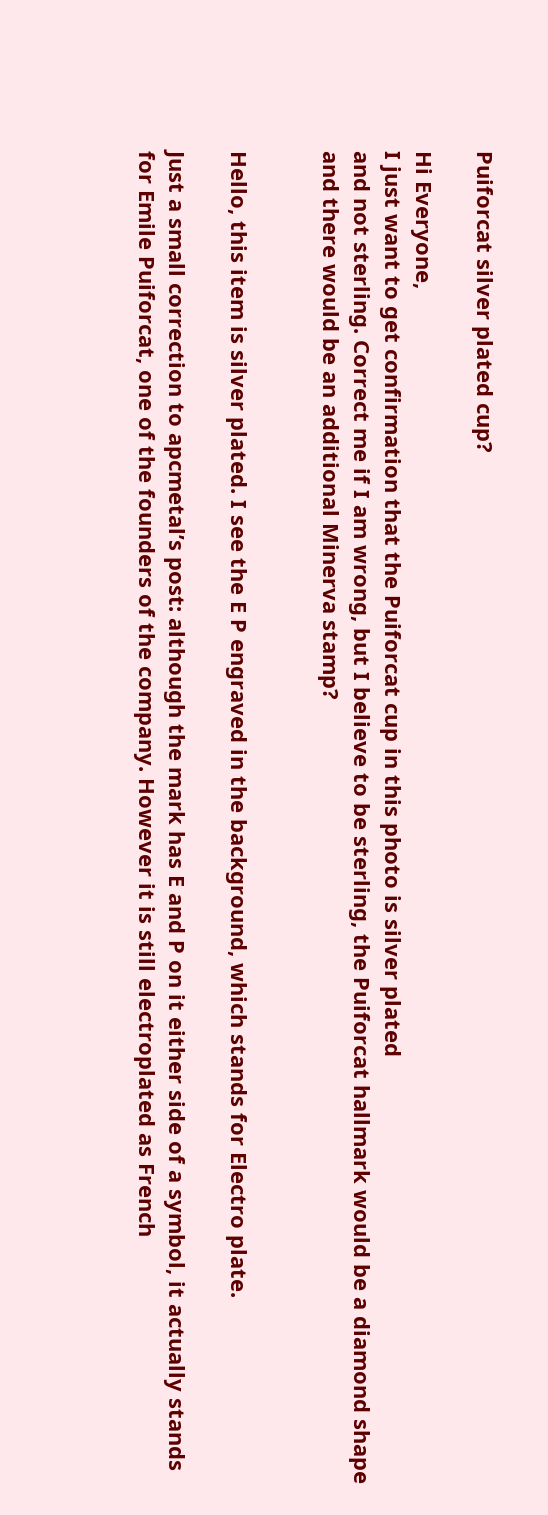Puiforcat silver plated cup?

Hi Everyone,
I just want to get confirmation that the Puiforcat cup in this photo is silver plated
and not sterling. Correct me if I am wrong, but I believe to be sterling, the Puiforcat hallmark would be a diamond shape and there would be an additional Minerva stamp?


Hello, this item is silver plated. I see the E P engraved in the background, which stands for Electro plate.

Just a small correction to apcmetal’s post: although the mark has E and P on it either side of a symbol, it actually stands for Emile Puiforcat, one of the founders of the company. However it is still electroplated as French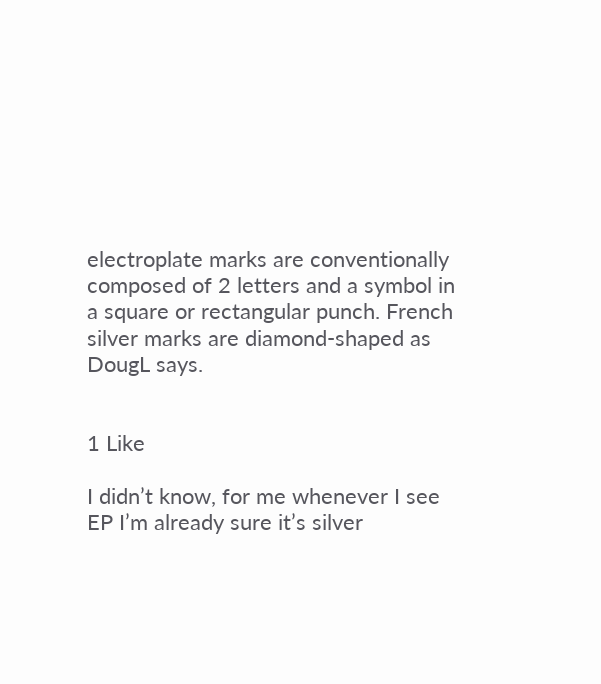electroplate marks are conventionally composed of 2 letters and a symbol in a square or rectangular punch. French silver marks are diamond-shaped as DougL says.


1 Like

I didn’t know, for me whenever I see EP I’m already sure it’s silver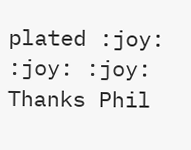plated :joy: :joy: :joy: Thanks Phil